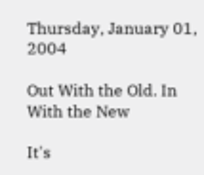Thursday, January 01, 2004

Out With the Old. In With the New

It's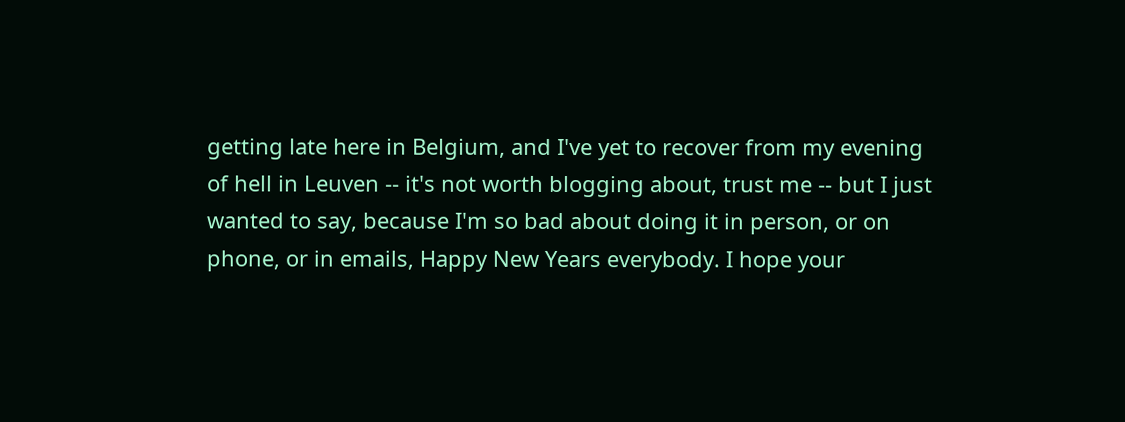getting late here in Belgium, and I've yet to recover from my evening of hell in Leuven -- it's not worth blogging about, trust me -- but I just wanted to say, because I'm so bad about doing it in person, or on phone, or in emails, Happy New Years everybody. I hope your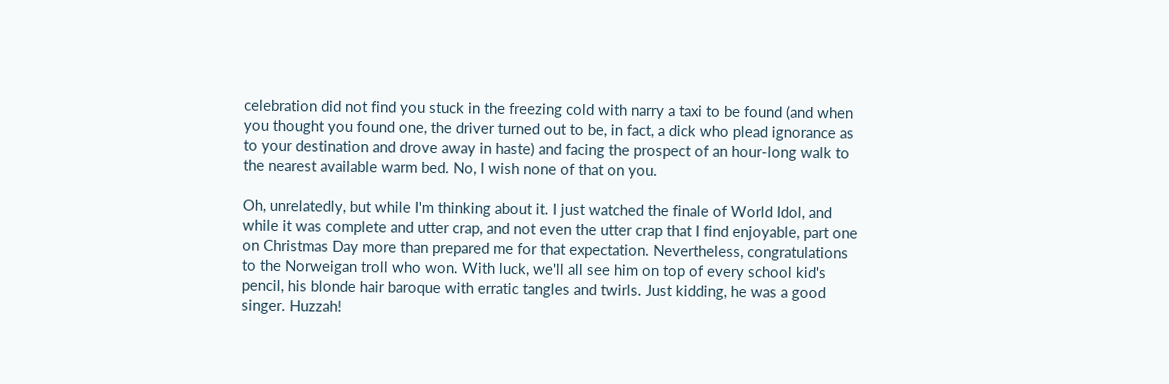celebration did not find you stuck in the freezing cold with narry a taxi to be found (and when you thought you found one, the driver turned out to be, in fact, a dick who plead ignorance as to your destination and drove away in haste) and facing the prospect of an hour-long walk to the nearest available warm bed. No, I wish none of that on you.

Oh, unrelatedly, but while I'm thinking about it. I just watched the finale of World Idol, and while it was complete and utter crap, and not even the utter crap that I find enjoyable, part one on Christmas Day more than prepared me for that expectation. Nevertheless, congratulations to the Norweigan troll who won. With luck, we'll all see him on top of every school kid's pencil, his blonde hair baroque with erratic tangles and twirls. Just kidding, he was a good singer. Huzzah!